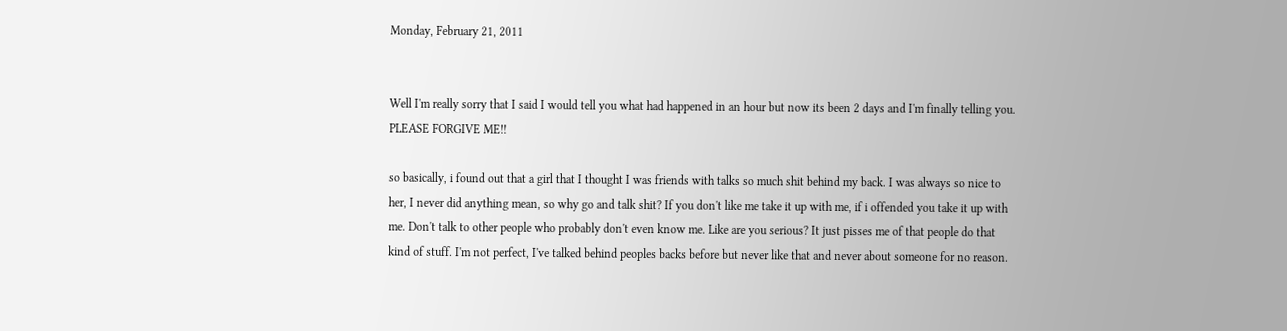Monday, February 21, 2011


Well I'm really sorry that I said I would tell you what had happened in an hour but now its been 2 days and I'm finally telling you. PLEASE FORGIVE ME!!

so basically, i found out that a girl that I thought I was friends with talks so much shit behind my back. I was always so nice to her, I never did anything mean, so why go and talk shit? If you don't like me take it up with me, if i offended you take it up with me. Don't talk to other people who probably don't even know me. Like are you serious? It just pisses me of that people do that kind of stuff. I'm not perfect, I've talked behind peoples backs before but never like that and never about someone for no reason.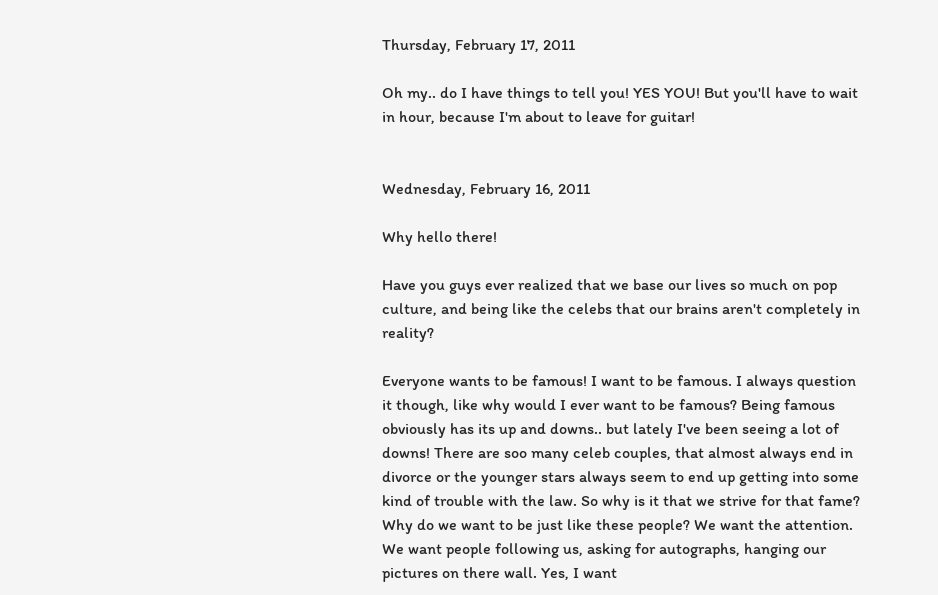Thursday, February 17, 2011

Oh my.. do I have things to tell you! YES YOU! But you'll have to wait in hour, because I'm about to leave for guitar!


Wednesday, February 16, 2011

Why hello there!

Have you guys ever realized that we base our lives so much on pop culture, and being like the celebs that our brains aren't completely in reality?

Everyone wants to be famous! I want to be famous. I always question it though, like why would I ever want to be famous? Being famous obviously has its up and downs.. but lately I've been seeing a lot of downs! There are soo many celeb couples, that almost always end in divorce or the younger stars always seem to end up getting into some kind of trouble with the law. So why is it that we strive for that fame? Why do we want to be just like these people? We want the attention. We want people following us, asking for autographs, hanging our pictures on there wall. Yes, I want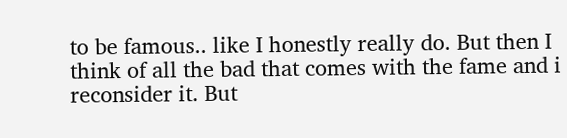to be famous.. like I honestly really do. But then I think of all the bad that comes with the fame and i reconsider it. But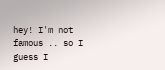hey! I'm not famous .. so I guess I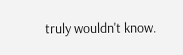truly wouldn't know.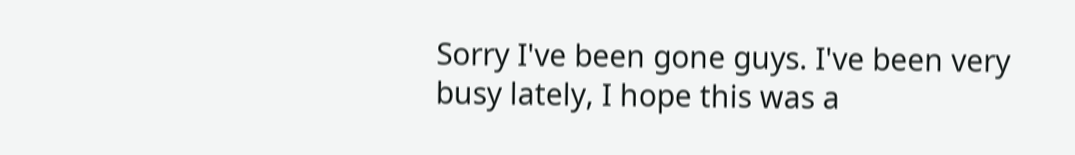Sorry I've been gone guys. I've been very busy lately, I hope this was a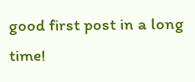good first post in a long time!